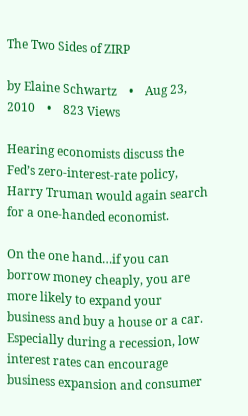The Two Sides of ZIRP

by Elaine Schwartz    •    Aug 23, 2010    •    823 Views

Hearing economists discuss the Fed’s zero-interest-rate policy, Harry Truman would again search for a one-handed economist.

On the one hand…if you can borrow money cheaply, you are more likely to expand your business and buy a house or a car. Especially during a recession, low interest rates can encourage business expansion and consumer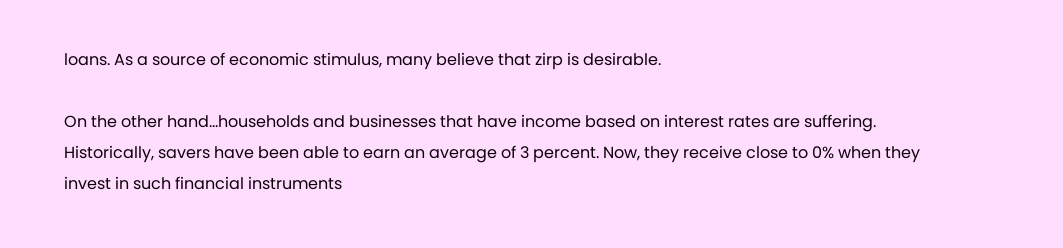loans. As a source of economic stimulus, many believe that zirp is desirable.

On the other hand…households and businesses that have income based on interest rates are suffering. Historically, savers have been able to earn an average of 3 percent. Now, they receive close to 0% when they invest in such financial instruments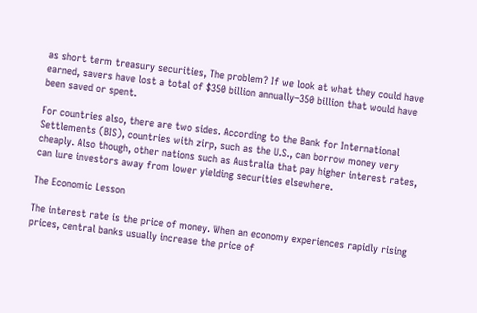as short term treasury securities, The problem? If we look at what they could have earned, savers have lost a total of $350 billion annually–350 billion that would have been saved or spent.

For countries also, there are two sides. According to the Bank for International Settlements (BIS), countries with zirp, such as the U.S., can borrow money very cheaply. Also though, other nations such as Australia that pay higher interest rates, can lure investors away from lower yielding securities elsewhere.

The Economic Lesson

The interest rate is the price of money. When an economy experiences rapidly rising prices, central banks usually increase the price of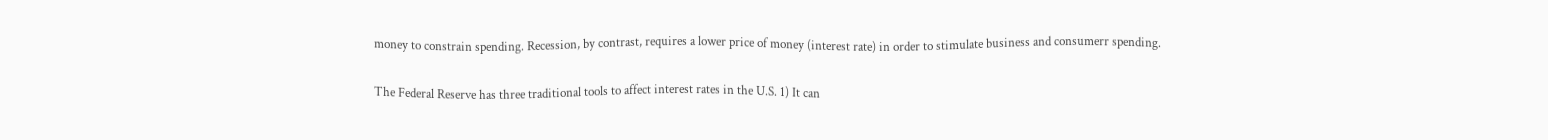money to constrain spending. Recession, by contrast, requires a lower price of money (interest rate) in order to stimulate business and consumerr spending.

The Federal Reserve has three traditional tools to affect interest rates in the U.S. 1) It can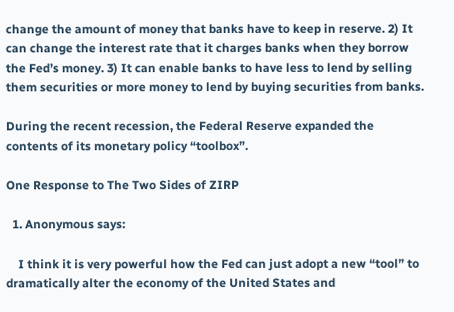change the amount of money that banks have to keep in reserve. 2) It can change the interest rate that it charges banks when they borrow the Fed’s money. 3) It can enable banks to have less to lend by selling them securities or more money to lend by buying securities from banks.

During the recent recession, the Federal Reserve expanded the contents of its monetary policy “toolbox”.

One Response to The Two Sides of ZIRP

  1. Anonymous says:

    I think it is very powerful how the Fed can just adopt a new “tool” to dramatically alter the economy of the United States and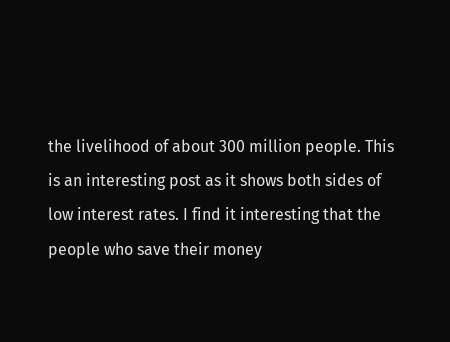the livelihood of about 300 million people. This is an interesting post as it shows both sides of low interest rates. I find it interesting that the people who save their money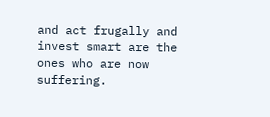and act frugally and invest smart are the ones who are now suffering.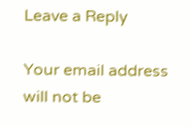Leave a Reply

Your email address will not be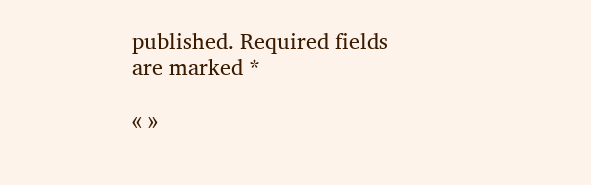published. Required fields are marked *

« »